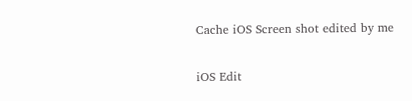Cache iOS Screen shot edited by me

iOS Edit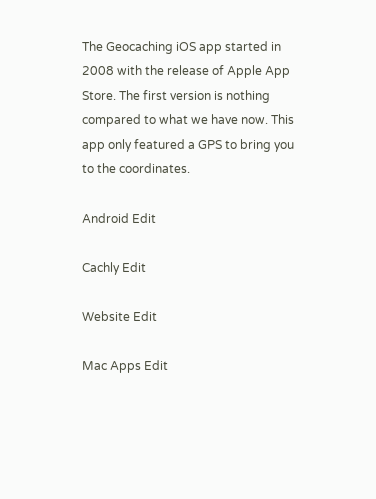The Geocaching iOS app started in 2008 with the release of Apple App Store. The first version is nothing compared to what we have now. This app only featured a GPS to bring you to the coordinates.

Android Edit

Cachly Edit

Website Edit

Mac Apps Edit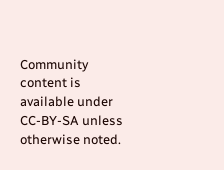Community content is available under CC-BY-SA unless otherwise noted.